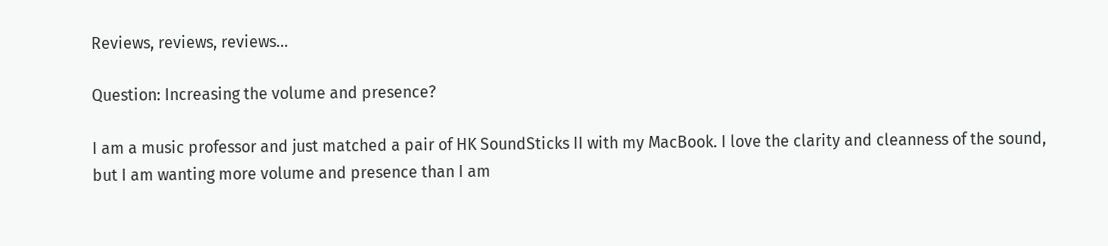Reviews, reviews, reviews...

Question: Increasing the volume and presence?

I am a music professor and just matched a pair of HK SoundSticks II with my MacBook. I love the clarity and cleanness of the sound, but I am wanting more volume and presence than I am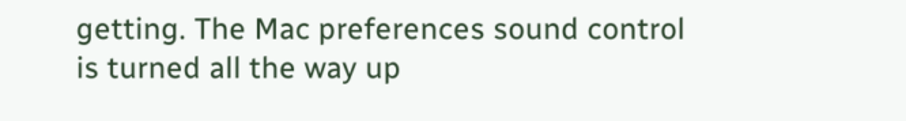getting. The Mac preferences sound control is turned all the way up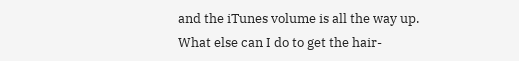and the iTunes volume is all the way up. What else can I do to get the hair-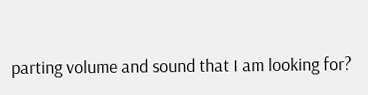parting volume and sound that I am looking for?